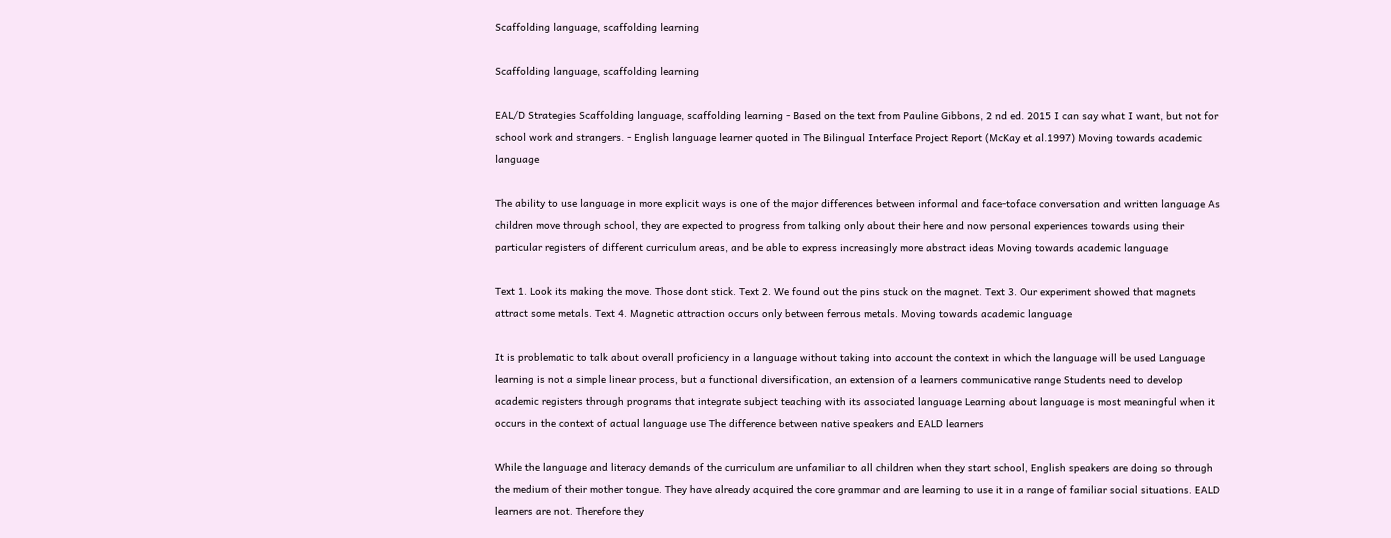Scaffolding language, scaffolding learning

Scaffolding language, scaffolding learning

EAL/D Strategies Scaffolding language, scaffolding learning - Based on the text from Pauline Gibbons, 2 nd ed. 2015 I can say what I want, but not for school work and strangers. - English language learner quoted in The Bilingual Interface Project Report (McKay et al.1997) Moving towards academic language

The ability to use language in more explicit ways is one of the major differences between informal and face-toface conversation and written language As children move through school, they are expected to progress from talking only about their here and now personal experiences towards using their particular registers of different curriculum areas, and be able to express increasingly more abstract ideas Moving towards academic language

Text 1. Look its making the move. Those dont stick. Text 2. We found out the pins stuck on the magnet. Text 3. Our experiment showed that magnets attract some metals. Text 4. Magnetic attraction occurs only between ferrous metals. Moving towards academic language

It is problematic to talk about overall proficiency in a language without taking into account the context in which the language will be used Language learning is not a simple linear process, but a functional diversification, an extension of a learners communicative range Students need to develop academic registers through programs that integrate subject teaching with its associated language Learning about language is most meaningful when it occurs in the context of actual language use The difference between native speakers and EALD learners

While the language and literacy demands of the curriculum are unfamiliar to all children when they start school, English speakers are doing so through the medium of their mother tongue. They have already acquired the core grammar and are learning to use it in a range of familiar social situations. EALD learners are not. Therefore they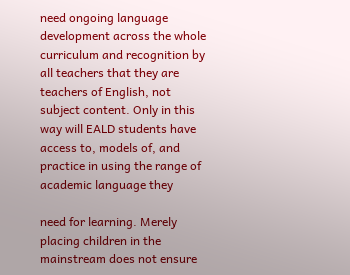need ongoing language development across the whole curriculum and recognition by all teachers that they are teachers of English, not subject content. Only in this way will EALD students have access to, models of, and practice in using the range of academic language they

need for learning. Merely placing children in the mainstream does not ensure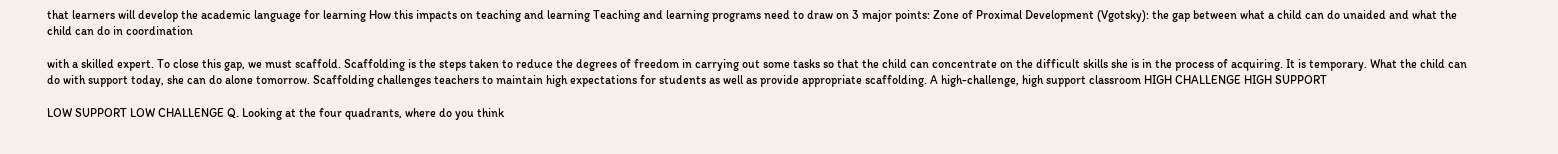that learners will develop the academic language for learning How this impacts on teaching and learning Teaching and learning programs need to draw on 3 major points: Zone of Proximal Development (Vgotsky): the gap between what a child can do unaided and what the child can do in coordination

with a skilled expert. To close this gap, we must scaffold. Scaffolding is the steps taken to reduce the degrees of freedom in carrying out some tasks so that the child can concentrate on the difficult skills she is in the process of acquiring. It is temporary. What the child can do with support today, she can do alone tomorrow. Scaffolding challenges teachers to maintain high expectations for students as well as provide appropriate scaffolding. A high-challenge, high support classroom HIGH CHALLENGE HIGH SUPPORT

LOW SUPPORT LOW CHALLENGE Q. Looking at the four quadrants, where do you think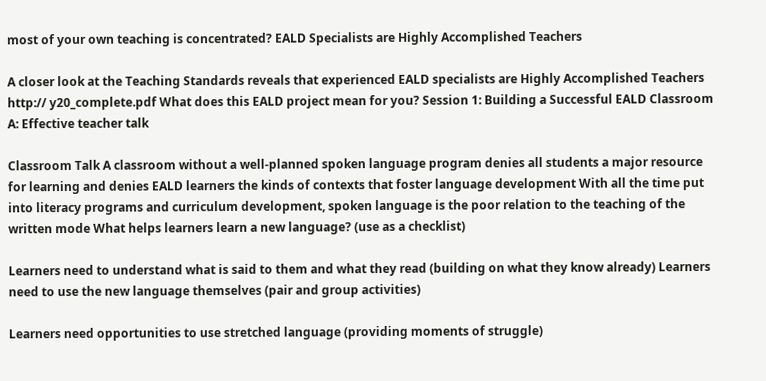most of your own teaching is concentrated? EALD Specialists are Highly Accomplished Teachers

A closer look at the Teaching Standards reveals that experienced EALD specialists are Highly Accomplished Teachers http:// y20_complete.pdf What does this EALD project mean for you? Session 1: Building a Successful EALD Classroom A: Effective teacher talk

Classroom Talk A classroom without a well-planned spoken language program denies all students a major resource for learning and denies EALD learners the kinds of contexts that foster language development With all the time put into literacy programs and curriculum development, spoken language is the poor relation to the teaching of the written mode What helps learners learn a new language? (use as a checklist)

Learners need to understand what is said to them and what they read (building on what they know already) Learners need to use the new language themselves (pair and group activities)

Learners need opportunities to use stretched language (providing moments of struggle)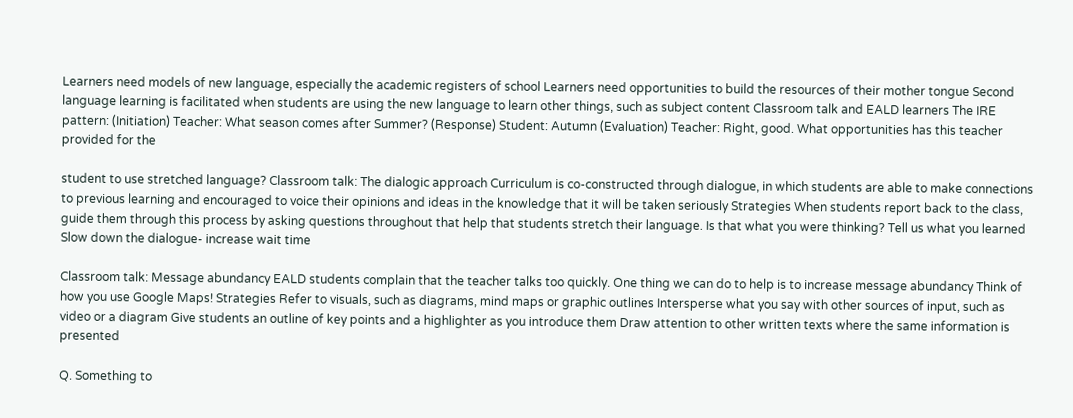Learners need models of new language, especially the academic registers of school Learners need opportunities to build the resources of their mother tongue Second language learning is facilitated when students are using the new language to learn other things, such as subject content Classroom talk and EALD learners The IRE pattern: (Initiation) Teacher: What season comes after Summer? (Response) Student: Autumn (Evaluation) Teacher: Right, good. What opportunities has this teacher provided for the

student to use stretched language? Classroom talk: The dialogic approach Curriculum is co-constructed through dialogue, in which students are able to make connections to previous learning and encouraged to voice their opinions and ideas in the knowledge that it will be taken seriously Strategies When students report back to the class, guide them through this process by asking questions throughout that help that students stretch their language. Is that what you were thinking? Tell us what you learned Slow down the dialogue- increase wait time

Classroom talk: Message abundancy EALD students complain that the teacher talks too quickly. One thing we can do to help is to increase message abundancy Think of how you use Google Maps! Strategies Refer to visuals, such as diagrams, mind maps or graphic outlines Intersperse what you say with other sources of input, such as video or a diagram Give students an outline of key points and a highlighter as you introduce them Draw attention to other written texts where the same information is presented

Q. Something to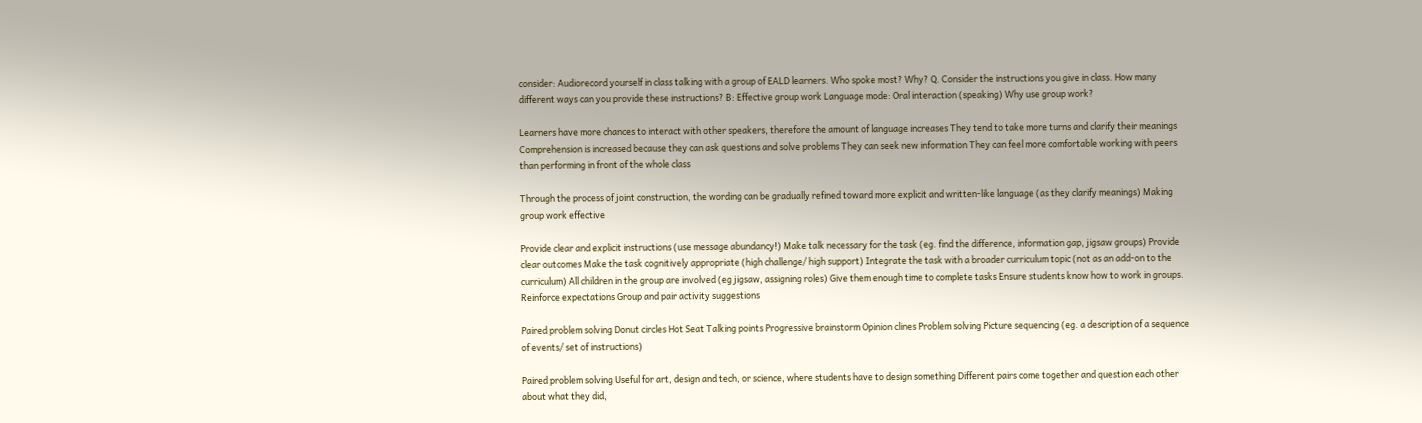consider: Audiorecord yourself in class talking with a group of EALD learners. Who spoke most? Why? Q. Consider the instructions you give in class. How many different ways can you provide these instructions? B: Effective group work Language mode: Oral interaction (speaking) Why use group work?

Learners have more chances to interact with other speakers, therefore the amount of language increases They tend to take more turns and clarify their meanings Comprehension is increased because they can ask questions and solve problems They can seek new information They can feel more comfortable working with peers than performing in front of the whole class

Through the process of joint construction, the wording can be gradually refined toward more explicit and written-like language (as they clarify meanings) Making group work effective

Provide clear and explicit instructions (use message abundancy!) Make talk necessary for the task (eg. find the difference, information gap, jigsaw groups) Provide clear outcomes Make the task cognitively appropriate (high challenge/ high support) Integrate the task with a broader curriculum topic (not as an add-on to the curriculum) All children in the group are involved (eg jigsaw, assigning roles) Give them enough time to complete tasks Ensure students know how to work in groups. Reinforce expectations Group and pair activity suggestions

Paired problem solving Donut circles Hot Seat Talking points Progressive brainstorm Opinion clines Problem solving Picture sequencing (eg. a description of a sequence of events/ set of instructions)

Paired problem solving Useful for art, design and tech, or science, where students have to design something Different pairs come together and question each other about what they did,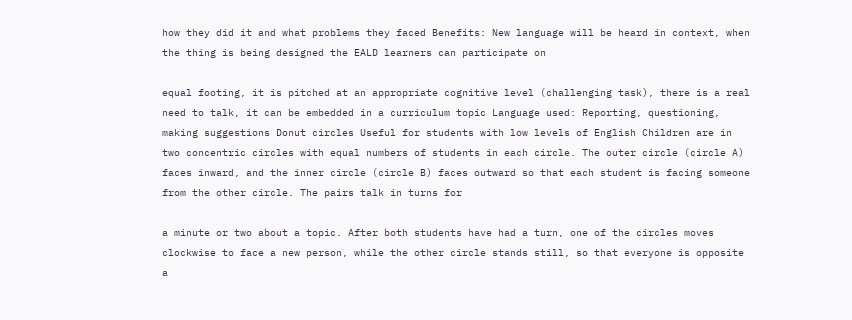how they did it and what problems they faced Benefits: New language will be heard in context, when the thing is being designed the EALD learners can participate on

equal footing, it is pitched at an appropriate cognitive level (challenging task), there is a real need to talk, it can be embedded in a curriculum topic Language used: Reporting, questioning, making suggestions Donut circles Useful for students with low levels of English Children are in two concentric circles with equal numbers of students in each circle. The outer circle (circle A) faces inward, and the inner circle (circle B) faces outward so that each student is facing someone from the other circle. The pairs talk in turns for

a minute or two about a topic. After both students have had a turn, one of the circles moves clockwise to face a new person, while the other circle stands still, so that everyone is opposite a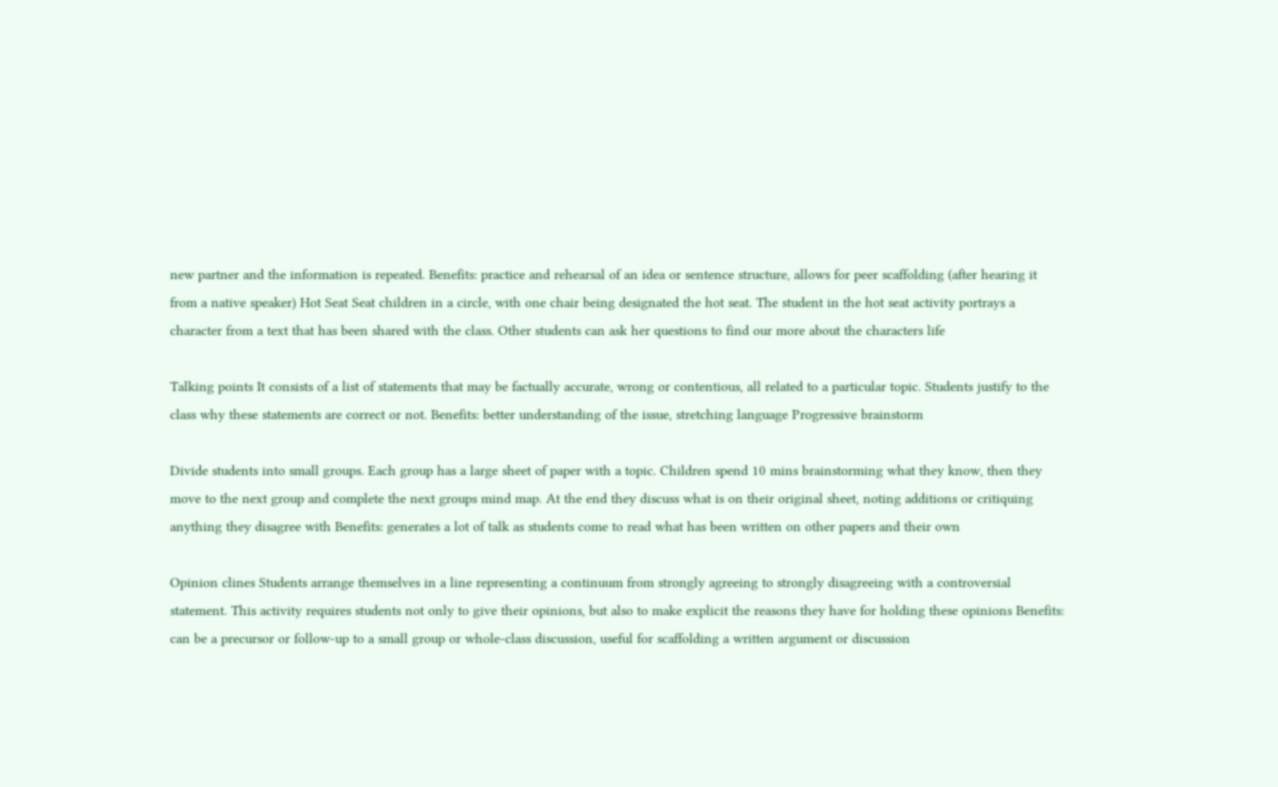new partner and the information is repeated. Benefits: practice and rehearsal of an idea or sentence structure, allows for peer scaffolding (after hearing it from a native speaker) Hot Seat Seat children in a circle, with one chair being designated the hot seat. The student in the hot seat activity portrays a character from a text that has been shared with the class. Other students can ask her questions to find our more about the characters life

Talking points It consists of a list of statements that may be factually accurate, wrong or contentious, all related to a particular topic. Students justify to the class why these statements are correct or not. Benefits: better understanding of the issue, stretching language Progressive brainstorm

Divide students into small groups. Each group has a large sheet of paper with a topic. Children spend 10 mins brainstorming what they know, then they move to the next group and complete the next groups mind map. At the end they discuss what is on their original sheet, noting additions or critiquing anything they disagree with Benefits: generates a lot of talk as students come to read what has been written on other papers and their own

Opinion clines Students arrange themselves in a line representing a continuum from strongly agreeing to strongly disagreeing with a controversial statement. This activity requires students not only to give their opinions, but also to make explicit the reasons they have for holding these opinions Benefits: can be a precursor or follow-up to a small group or whole-class discussion, useful for scaffolding a written argument or discussion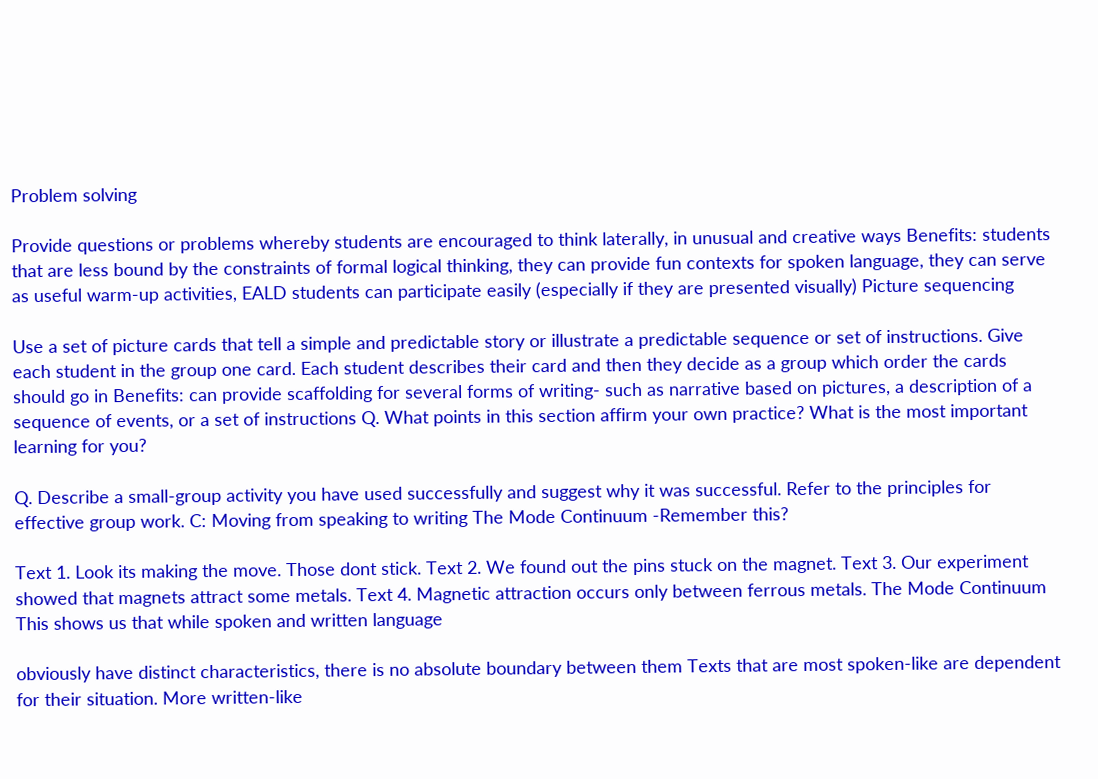Problem solving

Provide questions or problems whereby students are encouraged to think laterally, in unusual and creative ways Benefits: students that are less bound by the constraints of formal logical thinking, they can provide fun contexts for spoken language, they can serve as useful warm-up activities, EALD students can participate easily (especially if they are presented visually) Picture sequencing

Use a set of picture cards that tell a simple and predictable story or illustrate a predictable sequence or set of instructions. Give each student in the group one card. Each student describes their card and then they decide as a group which order the cards should go in Benefits: can provide scaffolding for several forms of writing- such as narrative based on pictures, a description of a sequence of events, or a set of instructions Q. What points in this section affirm your own practice? What is the most important learning for you?

Q. Describe a small-group activity you have used successfully and suggest why it was successful. Refer to the principles for effective group work. C: Moving from speaking to writing The Mode Continuum -Remember this?

Text 1. Look its making the move. Those dont stick. Text 2. We found out the pins stuck on the magnet. Text 3. Our experiment showed that magnets attract some metals. Text 4. Magnetic attraction occurs only between ferrous metals. The Mode Continuum This shows us that while spoken and written language

obviously have distinct characteristics, there is no absolute boundary between them Texts that are most spoken-like are dependent for their situation. More written-like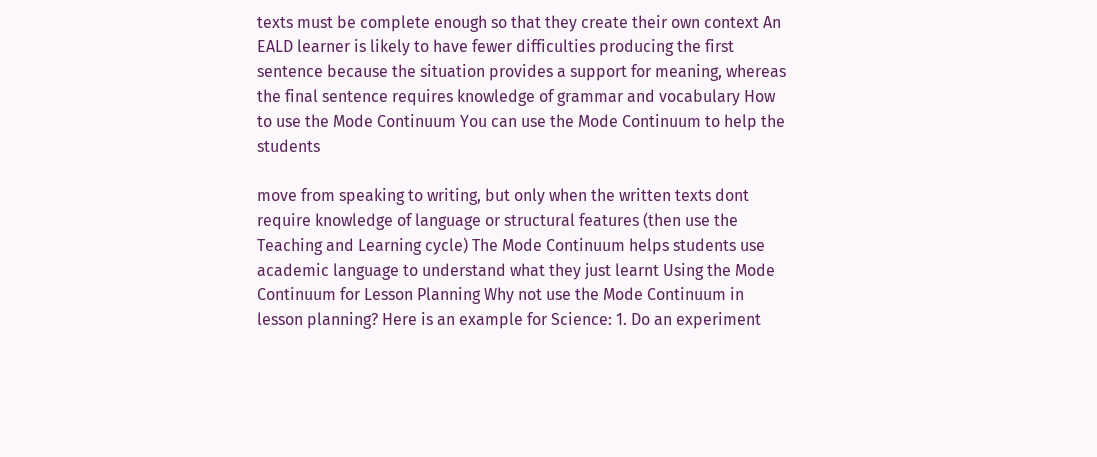texts must be complete enough so that they create their own context An EALD learner is likely to have fewer difficulties producing the first sentence because the situation provides a support for meaning, whereas the final sentence requires knowledge of grammar and vocabulary How to use the Mode Continuum You can use the Mode Continuum to help the students

move from speaking to writing, but only when the written texts dont require knowledge of language or structural features (then use the Teaching and Learning cycle) The Mode Continuum helps students use academic language to understand what they just learnt Using the Mode Continuum for Lesson Planning Why not use the Mode Continuum in lesson planning? Here is an example for Science: 1. Do an experiment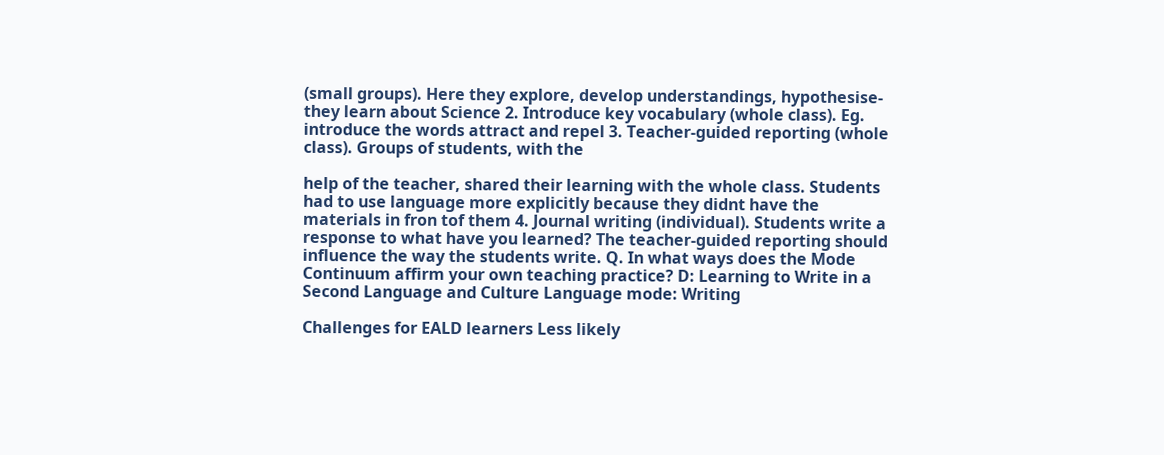(small groups). Here they explore, develop understandings, hypothesise- they learn about Science 2. Introduce key vocabulary (whole class). Eg. introduce the words attract and repel 3. Teacher-guided reporting (whole class). Groups of students, with the

help of the teacher, shared their learning with the whole class. Students had to use language more explicitly because they didnt have the materials in fron tof them 4. Journal writing (individual). Students write a response to what have you learned? The teacher-guided reporting should influence the way the students write. Q. In what ways does the Mode Continuum affirm your own teaching practice? D: Learning to Write in a Second Language and Culture Language mode: Writing

Challenges for EALD learners Less likely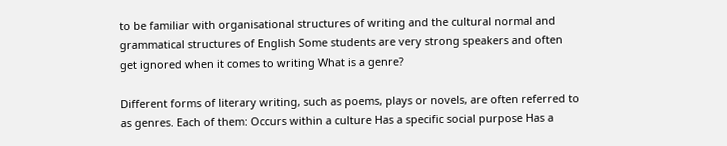to be familiar with organisational structures of writing and the cultural normal and grammatical structures of English Some students are very strong speakers and often get ignored when it comes to writing What is a genre?

Different forms of literary writing, such as poems, plays or novels, are often referred to as genres. Each of them: Occurs within a culture Has a specific social purpose Has a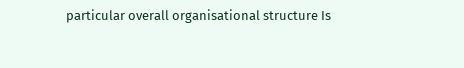particular overall organisational structure Is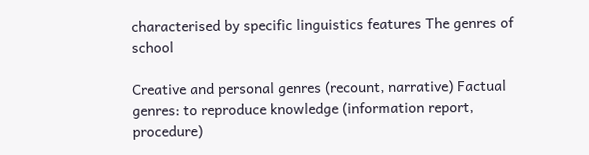characterised by specific linguistics features The genres of school

Creative and personal genres (recount, narrative) Factual genres: to reproduce knowledge (information report, procedure)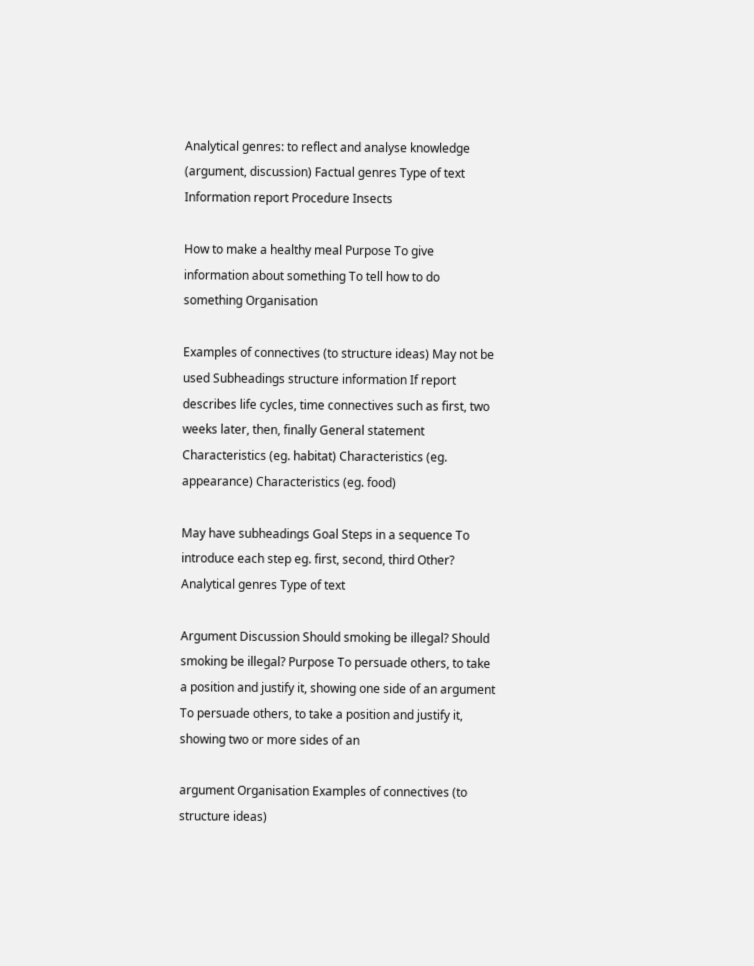Analytical genres: to reflect and analyse knowledge (argument, discussion) Factual genres Type of text Information report Procedure Insects

How to make a healthy meal Purpose To give information about something To tell how to do something Organisation

Examples of connectives (to structure ideas) May not be used Subheadings structure information If report describes life cycles, time connectives such as first, two weeks later, then, finally General statement Characteristics (eg. habitat) Characteristics (eg. appearance) Characteristics (eg. food)

May have subheadings Goal Steps in a sequence To introduce each step eg. first, second, third Other? Analytical genres Type of text

Argument Discussion Should smoking be illegal? Should smoking be illegal? Purpose To persuade others, to take a position and justify it, showing one side of an argument To persuade others, to take a position and justify it, showing two or more sides of an

argument Organisation Examples of connectives (to structure ideas)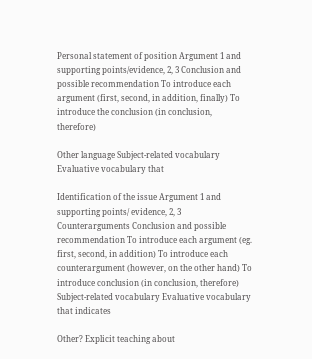Personal statement of position Argument 1 and supporting points/evidence, 2, 3 Conclusion and possible recommendation To introduce each argument (first, second, in addition, finally) To introduce the conclusion (in conclusion, therefore)

Other language Subject-related vocabulary Evaluative vocabulary that

Identification of the issue Argument 1 and supporting points/ evidence, 2, 3 Counterarguments Conclusion and possible recommendation To introduce each argument (eg. first, second, in addition) To introduce each counterargument (however, on the other hand) To introduce conclusion (in conclusion, therefore) Subject-related vocabulary Evaluative vocabulary that indicates

Other? Explicit teaching about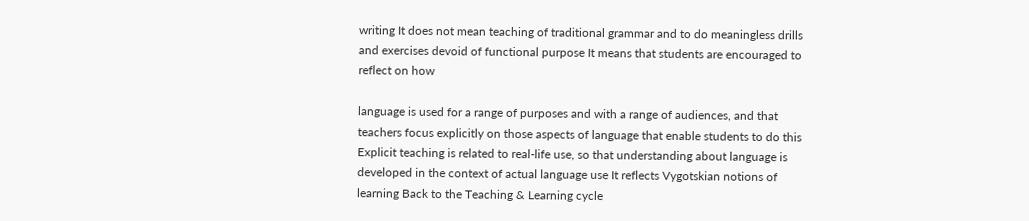writing It does not mean teaching of traditional grammar and to do meaningless drills and exercises devoid of functional purpose It means that students are encouraged to reflect on how

language is used for a range of purposes and with a range of audiences, and that teachers focus explicitly on those aspects of language that enable students to do this Explicit teaching is related to real-life use, so that understanding about language is developed in the context of actual language use It reflects Vygotskian notions of learning Back to the Teaching & Learning cycle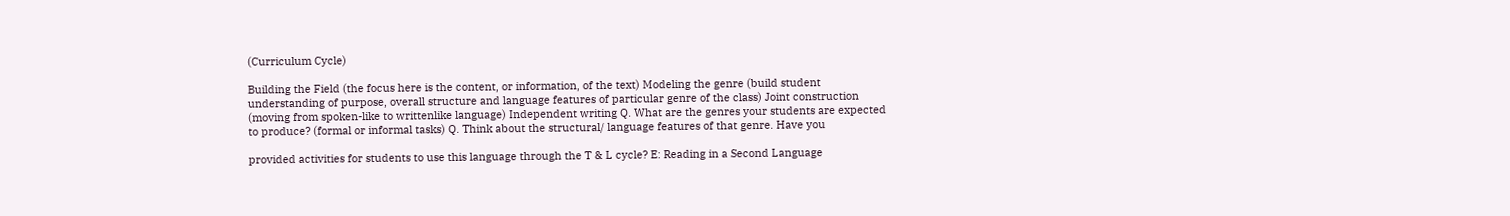(Curriculum Cycle)

Building the Field (the focus here is the content, or information, of the text) Modeling the genre (build student understanding of purpose, overall structure and language features of particular genre of the class) Joint construction (moving from spoken-like to writtenlike language) Independent writing Q. What are the genres your students are expected to produce? (formal or informal tasks) Q. Think about the structural/ language features of that genre. Have you

provided activities for students to use this language through the T & L cycle? E: Reading in a Second Language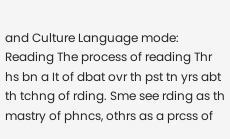and Culture Language mode: Reading The process of reading Thr hs bn a It of dbat ovr th pst tn yrs abt th tchng of rding. Sme see rding as th mastry of phncs, othrs as a prcss of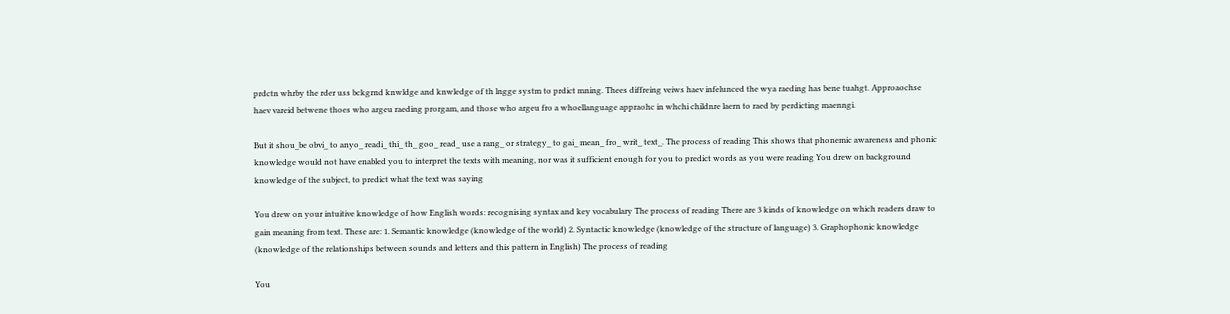prdctn whrby the rder uss bckgrnd knwldge and knwledge of th lngge systm to prdict mning. Thees diffreing veiws haev infelunced the wya raeding has bene tuahgt. Approaochse haev vareid betwene thoes who argeu raeding prorgam, and those who argeu fro a whoellanguage appraohc in whchi childnre laern to raed by perdicting maenngi.

But it shou_be obvi_ to anyo_ readi_ thi_ th_ goo_ read_ use a rang_ or strategy_ to gai_ mean_ fro_ writ_ text_. The process of reading This shows that phonemic awareness and phonic knowledge would not have enabled you to interpret the texts with meaning, nor was it sufficient enough for you to predict words as you were reading You drew on background knowledge of the subject, to predict what the text was saying

You drew on your intuitive knowledge of how English words: recognising syntax and key vocabulary The process of reading There are 3 kinds of knowledge on which readers draw to gain meaning from text. These are: 1. Semantic knowledge (knowledge of the world) 2. Syntactic knowledge (knowledge of the structure of language) 3. Graphophonic knowledge (knowledge of the relationships between sounds and letters and this pattern in English) The process of reading

You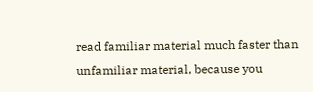read familiar material much faster than unfamiliar material, because you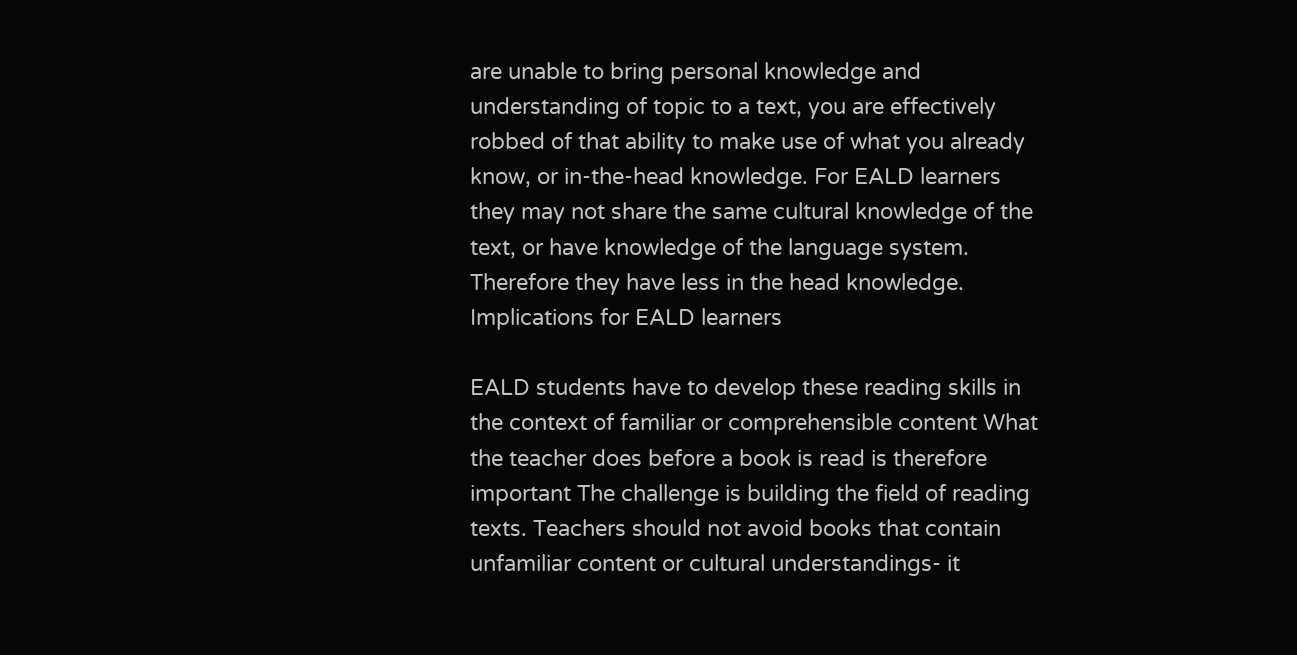are unable to bring personal knowledge and understanding of topic to a text, you are effectively robbed of that ability to make use of what you already know, or in-the-head knowledge. For EALD learners they may not share the same cultural knowledge of the text, or have knowledge of the language system. Therefore they have less in the head knowledge. Implications for EALD learners

EALD students have to develop these reading skills in the context of familiar or comprehensible content What the teacher does before a book is read is therefore important The challenge is building the field of reading texts. Teachers should not avoid books that contain unfamiliar content or cultural understandings- it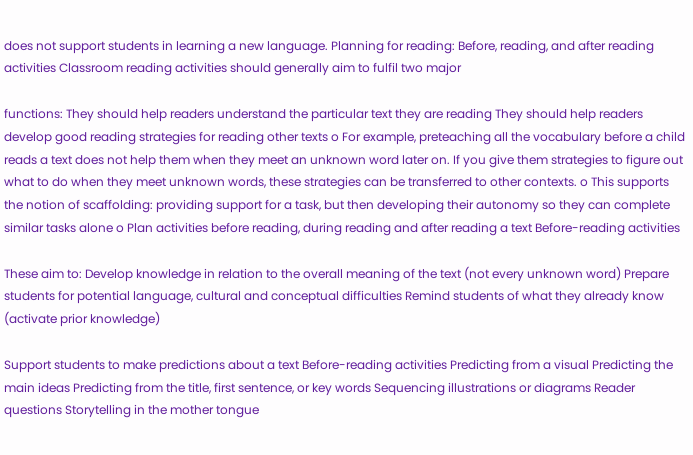does not support students in learning a new language. Planning for reading: Before, reading, and after reading activities Classroom reading activities should generally aim to fulfil two major

functions: They should help readers understand the particular text they are reading They should help readers develop good reading strategies for reading other texts o For example, preteaching all the vocabulary before a child reads a text does not help them when they meet an unknown word later on. If you give them strategies to figure out what to do when they meet unknown words, these strategies can be transferred to other contexts. o This supports the notion of scaffolding: providing support for a task, but then developing their autonomy so they can complete similar tasks alone o Plan activities before reading, during reading and after reading a text Before-reading activities

These aim to: Develop knowledge in relation to the overall meaning of the text (not every unknown word) Prepare students for potential language, cultural and conceptual difficulties Remind students of what they already know (activate prior knowledge)

Support students to make predictions about a text Before-reading activities Predicting from a visual Predicting the main ideas Predicting from the title, first sentence, or key words Sequencing illustrations or diagrams Reader questions Storytelling in the mother tongue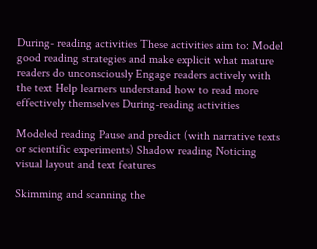During- reading activities These activities aim to: Model good reading strategies and make explicit what mature readers do unconsciously Engage readers actively with the text Help learners understand how to read more effectively themselves During-reading activities

Modeled reading Pause and predict (with narrative texts or scientific experiments) Shadow reading Noticing visual layout and text features

Skimming and scanning the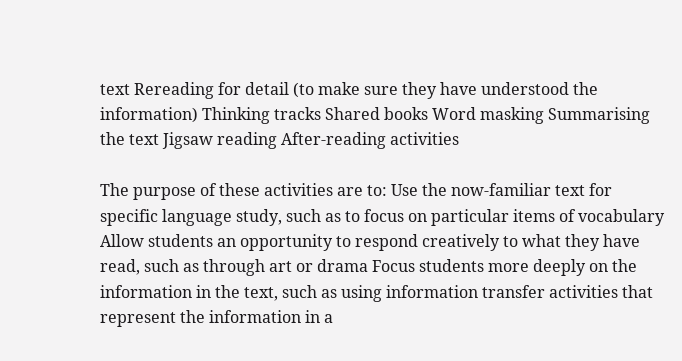text Rereading for detail (to make sure they have understood the information) Thinking tracks Shared books Word masking Summarising the text Jigsaw reading After-reading activities

The purpose of these activities are to: Use the now-familiar text for specific language study, such as to focus on particular items of vocabulary Allow students an opportunity to respond creatively to what they have read, such as through art or drama Focus students more deeply on the information in the text, such as using information transfer activities that represent the information in a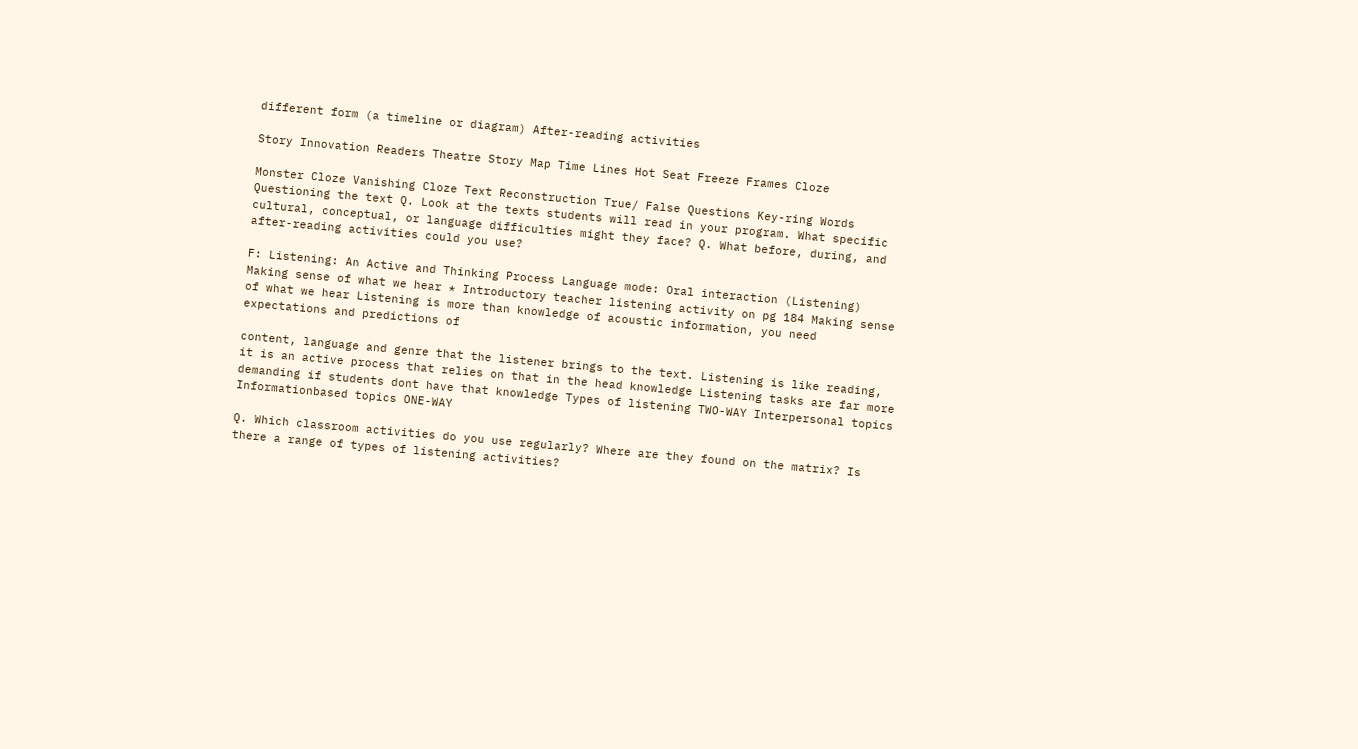different form (a timeline or diagram) After-reading activities

Story Innovation Readers Theatre Story Map Time Lines Hot Seat Freeze Frames Cloze

Monster Cloze Vanishing Cloze Text Reconstruction True/ False Questions Key-ring Words Questioning the text Q. Look at the texts students will read in your program. What specific cultural, conceptual, or language difficulties might they face? Q. What before, during, and after-reading activities could you use?

F: Listening: An Active and Thinking Process Language mode: Oral interaction (Listening) Making sense of what we hear * Introductory teacher listening activity on pg 184 Making sense of what we hear Listening is more than knowledge of acoustic information, you need expectations and predictions of

content, language and genre that the listener brings to the text. Listening is like reading, it is an active process that relies on that in the head knowledge Listening tasks are far more demanding if students dont have that knowledge Types of listening TWO-WAY Interpersonal topics Informationbased topics ONE-WAY

Q. Which classroom activities do you use regularly? Where are they found on the matrix? Is there a range of types of listening activities?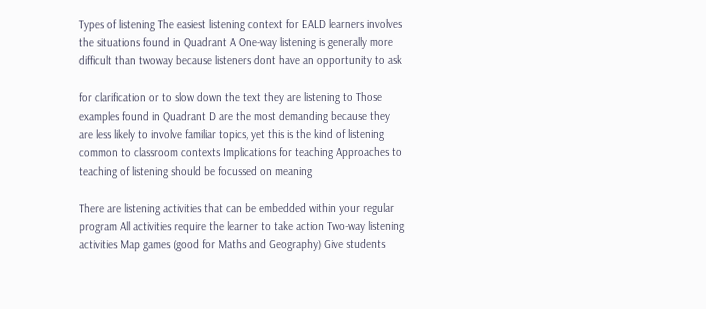Types of listening The easiest listening context for EALD learners involves the situations found in Quadrant A One-way listening is generally more difficult than twoway because listeners dont have an opportunity to ask

for clarification or to slow down the text they are listening to Those examples found in Quadrant D are the most demanding because they are less likely to involve familiar topics, yet this is the kind of listening common to classroom contexts Implications for teaching Approaches to teaching of listening should be focussed on meaning

There are listening activities that can be embedded within your regular program All activities require the learner to take action Two-way listening activities Map games (good for Maths and Geography) Give students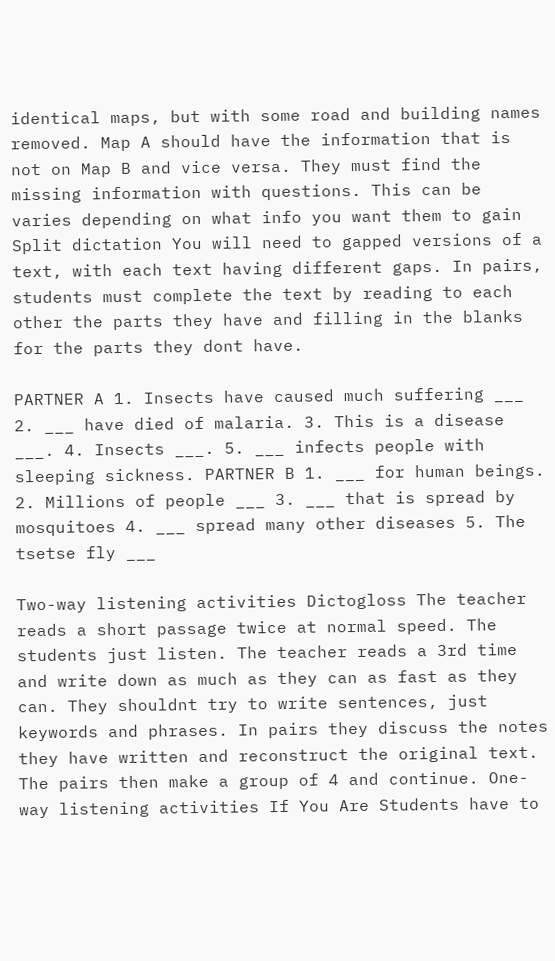identical maps, but with some road and building names removed. Map A should have the information that is not on Map B and vice versa. They must find the missing information with questions. This can be varies depending on what info you want them to gain Split dictation You will need to gapped versions of a text, with each text having different gaps. In pairs, students must complete the text by reading to each other the parts they have and filling in the blanks for the parts they dont have.

PARTNER A 1. Insects have caused much suffering ___ 2. ___ have died of malaria. 3. This is a disease ___. 4. Insects ___. 5. ___ infects people with sleeping sickness. PARTNER B 1. ___ for human beings. 2. Millions of people ___ 3. ___ that is spread by mosquitoes 4. ___ spread many other diseases 5. The tsetse fly ___

Two-way listening activities Dictogloss The teacher reads a short passage twice at normal speed. The students just listen. The teacher reads a 3rd time and write down as much as they can as fast as they can. They shouldnt try to write sentences, just keywords and phrases. In pairs they discuss the notes they have written and reconstruct the original text. The pairs then make a group of 4 and continue. One-way listening activities If You Are Students have to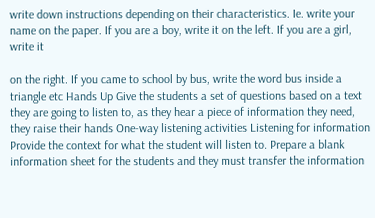write down instructions depending on their characteristics. Ie. write your name on the paper. If you are a boy, write it on the left. If you are a girl, write it

on the right. If you came to school by bus, write the word bus inside a triangle etc Hands Up Give the students a set of questions based on a text they are going to listen to, as they hear a piece of information they need, they raise their hands One-way listening activities Listening for information Provide the context for what the student will listen to. Prepare a blank information sheet for the students and they must transfer the information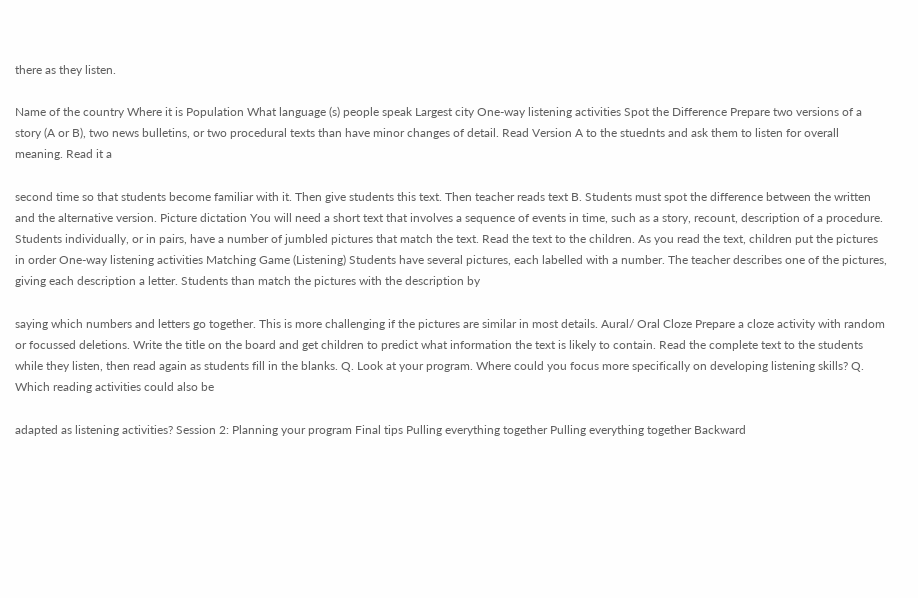there as they listen.

Name of the country Where it is Population What language (s) people speak Largest city One-way listening activities Spot the Difference Prepare two versions of a story (A or B), two news bulletins, or two procedural texts than have minor changes of detail. Read Version A to the stuednts and ask them to listen for overall meaning. Read it a

second time so that students become familiar with it. Then give students this text. Then teacher reads text B. Students must spot the difference between the written and the alternative version. Picture dictation You will need a short text that involves a sequence of events in time, such as a story, recount, description of a procedure. Students individually, or in pairs, have a number of jumbled pictures that match the text. Read the text to the children. As you read the text, children put the pictures in order One-way listening activities Matching Game (Listening) Students have several pictures, each labelled with a number. The teacher describes one of the pictures, giving each description a letter. Students than match the pictures with the description by

saying which numbers and letters go together. This is more challenging if the pictures are similar in most details. Aural/ Oral Cloze Prepare a cloze activity with random or focussed deletions. Write the title on the board and get children to predict what information the text is likely to contain. Read the complete text to the students while they listen, then read again as students fill in the blanks. Q. Look at your program. Where could you focus more specifically on developing listening skills? Q. Which reading activities could also be

adapted as listening activities? Session 2: Planning your program Final tips Pulling everything together Pulling everything together Backward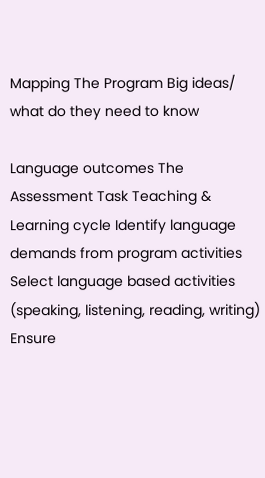Mapping The Program Big ideas/ what do they need to know

Language outcomes The Assessment Task Teaching & Learning cycle Identify language demands from program activities Select language based activities (speaking, listening, reading, writing) Ensure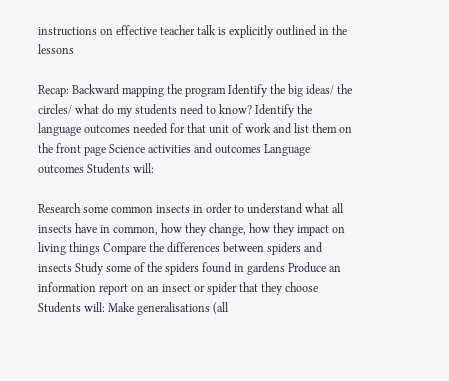instructions on effective teacher talk is explicitly outlined in the lessons

Recap: Backward mapping the program Identify the big ideas/ the circles/ what do my students need to know? Identify the language outcomes needed for that unit of work and list them on the front page Science activities and outcomes Language outcomes Students will:

Research some common insects in order to understand what all insects have in common, how they change, how they impact on living things Compare the differences between spiders and insects Study some of the spiders found in gardens Produce an information report on an insect or spider that they choose Students will: Make generalisations (all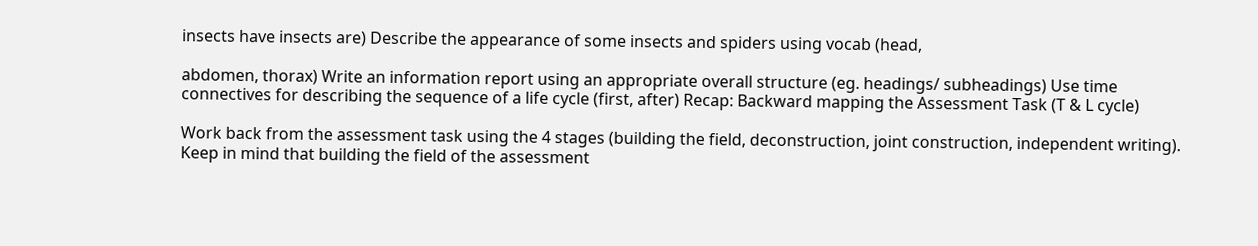insects have insects are) Describe the appearance of some insects and spiders using vocab (head,

abdomen, thorax) Write an information report using an appropriate overall structure (eg. headings/ subheadings) Use time connectives for describing the sequence of a life cycle (first, after) Recap: Backward mapping the Assessment Task (T & L cycle)

Work back from the assessment task using the 4 stages (building the field, deconstruction, joint construction, independent writing). Keep in mind that building the field of the assessment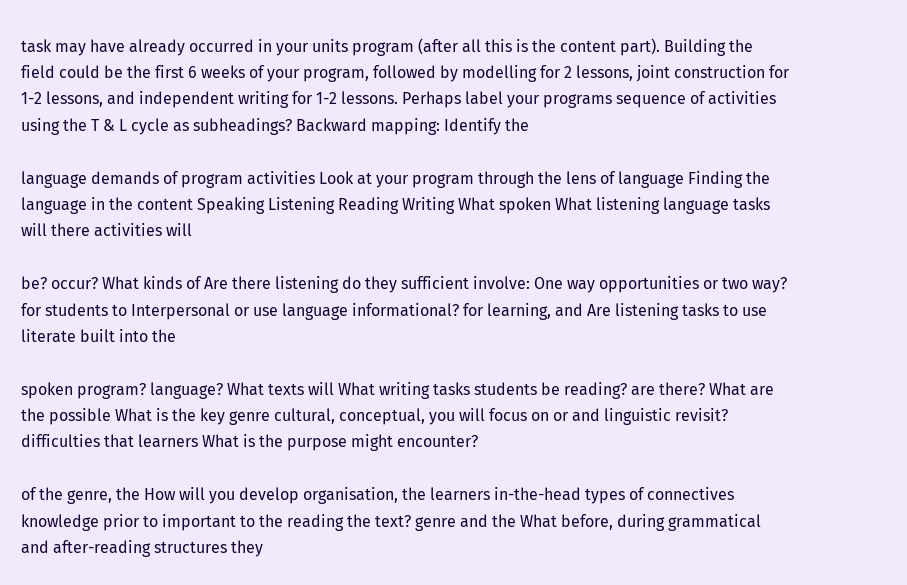task may have already occurred in your units program (after all this is the content part). Building the field could be the first 6 weeks of your program, followed by modelling for 2 lessons, joint construction for 1-2 lessons, and independent writing for 1-2 lessons. Perhaps label your programs sequence of activities using the T & L cycle as subheadings? Backward mapping: Identify the

language demands of program activities Look at your program through the lens of language Finding the language in the content Speaking Listening Reading Writing What spoken What listening language tasks will there activities will

be? occur? What kinds of Are there listening do they sufficient involve: One way opportunities or two way? for students to Interpersonal or use language informational? for learning, and Are listening tasks to use literate built into the

spoken program? language? What texts will What writing tasks students be reading? are there? What are the possible What is the key genre cultural, conceptual, you will focus on or and linguistic revisit? difficulties that learners What is the purpose might encounter?

of the genre, the How will you develop organisation, the learners in-the-head types of connectives knowledge prior to important to the reading the text? genre and the What before, during grammatical and after-reading structures they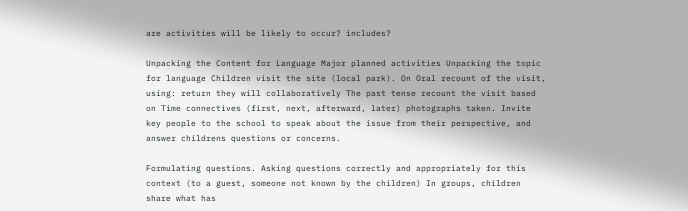are activities will be likely to occur? includes?

Unpacking the Content for Language Major planned activities Unpacking the topic for language Children visit the site (local park). On Oral recount of the visit, using: return they will collaboratively The past tense recount the visit based on Time connectives (first, next, afterward, later) photographs taken. Invite key people to the school to speak about the issue from their perspective, and answer childrens questions or concerns.

Formulating questions. Asking questions correctly and appropriately for this context (to a guest, someone not known by the children) In groups, children share what has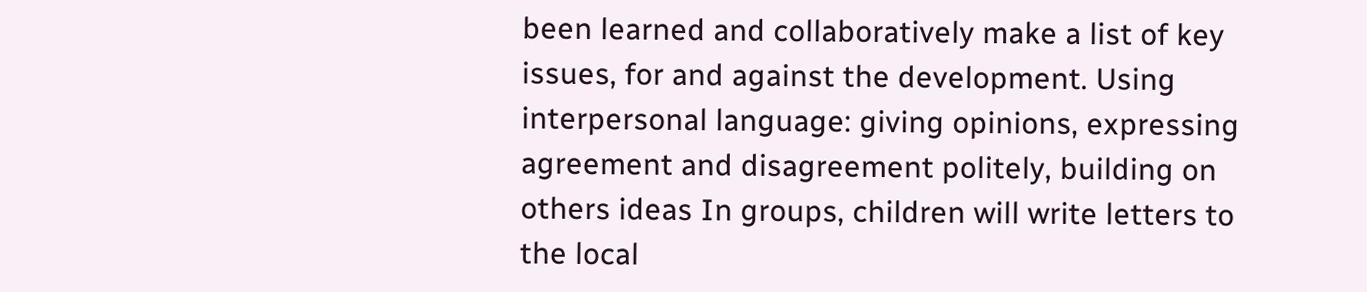been learned and collaboratively make a list of key issues, for and against the development. Using interpersonal language: giving opinions, expressing agreement and disagreement politely, building on others ideas In groups, children will write letters to the local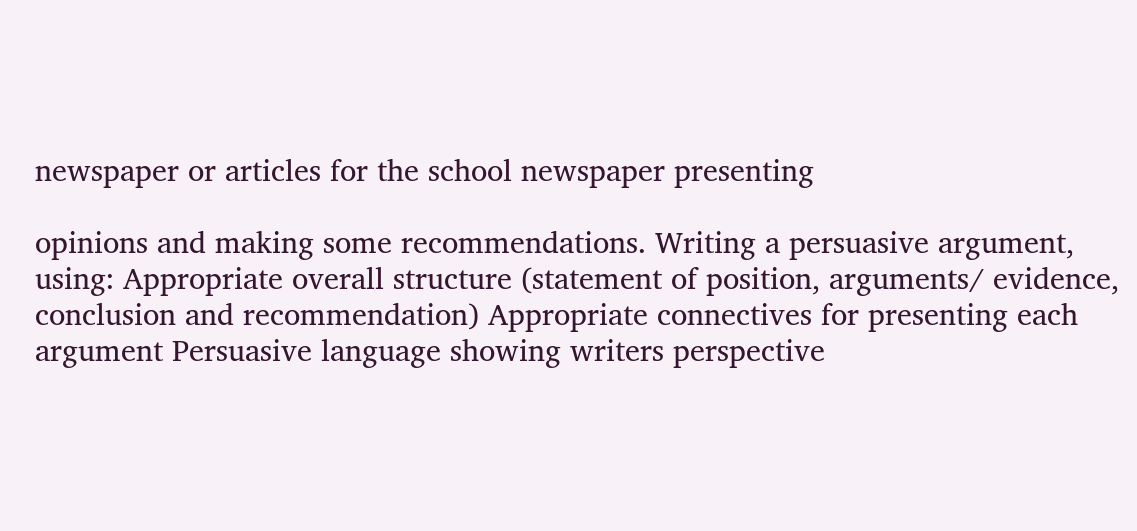newspaper or articles for the school newspaper presenting

opinions and making some recommendations. Writing a persuasive argument, using: Appropriate overall structure (statement of position, arguments/ evidence, conclusion and recommendation) Appropriate connectives for presenting each argument Persuasive language showing writers perspective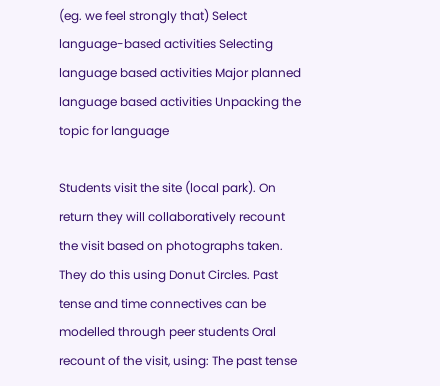(eg. we feel strongly that) Select language-based activities Selecting language based activities Major planned language based activities Unpacking the topic for language

Students visit the site (local park). On return they will collaboratively recount the visit based on photographs taken. They do this using Donut Circles. Past tense and time connectives can be modelled through peer students Oral recount of the visit, using: The past tense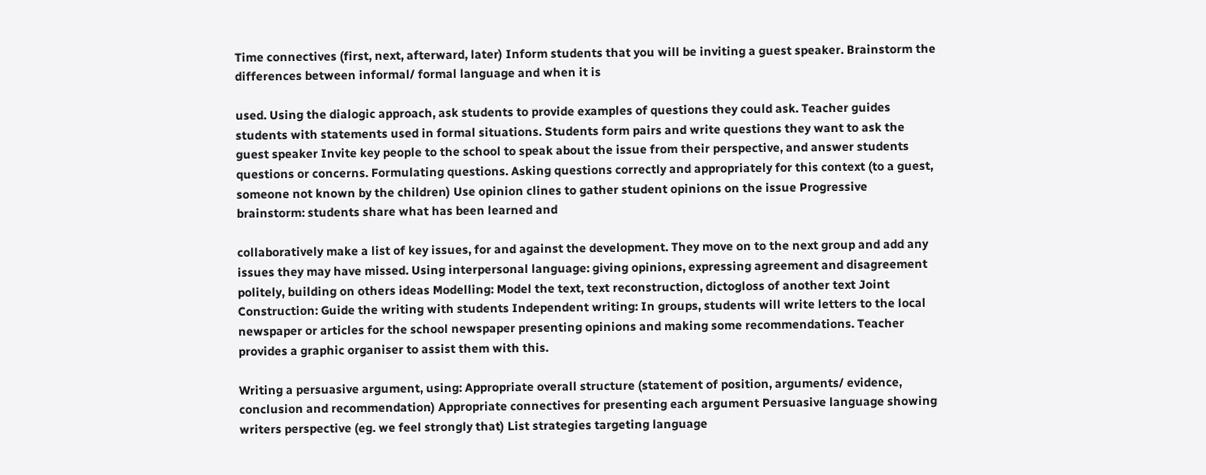Time connectives (first, next, afterward, later) Inform students that you will be inviting a guest speaker. Brainstorm the differences between informal/ formal language and when it is

used. Using the dialogic approach, ask students to provide examples of questions they could ask. Teacher guides students with statements used in formal situations. Students form pairs and write questions they want to ask the guest speaker Invite key people to the school to speak about the issue from their perspective, and answer students questions or concerns. Formulating questions. Asking questions correctly and appropriately for this context (to a guest, someone not known by the children) Use opinion clines to gather student opinions on the issue Progressive brainstorm: students share what has been learned and

collaboratively make a list of key issues, for and against the development. They move on to the next group and add any issues they may have missed. Using interpersonal language: giving opinions, expressing agreement and disagreement politely, building on others ideas Modelling: Model the text, text reconstruction, dictogloss of another text Joint Construction: Guide the writing with students Independent writing: In groups, students will write letters to the local newspaper or articles for the school newspaper presenting opinions and making some recommendations. Teacher provides a graphic organiser to assist them with this.

Writing a persuasive argument, using: Appropriate overall structure (statement of position, arguments/ evidence, conclusion and recommendation) Appropriate connectives for presenting each argument Persuasive language showing writers perspective (eg. we feel strongly that) List strategies targeting language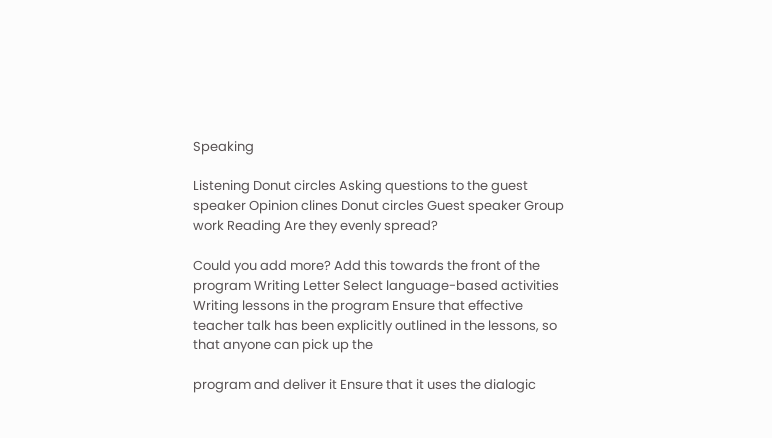Speaking

Listening Donut circles Asking questions to the guest speaker Opinion clines Donut circles Guest speaker Group work Reading Are they evenly spread?

Could you add more? Add this towards the front of the program Writing Letter Select language-based activities Writing lessons in the program Ensure that effective teacher talk has been explicitly outlined in the lessons, so that anyone can pick up the

program and deliver it Ensure that it uses the dialogic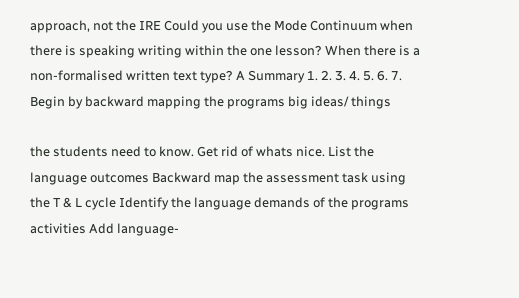approach, not the IRE Could you use the Mode Continuum when there is speaking writing within the one lesson? When there is a non-formalised written text type? A Summary 1. 2. 3. 4. 5. 6. 7. Begin by backward mapping the programs big ideas/ things

the students need to know. Get rid of whats nice. List the language outcomes Backward map the assessment task using the T & L cycle Identify the language demands of the programs activities Add language-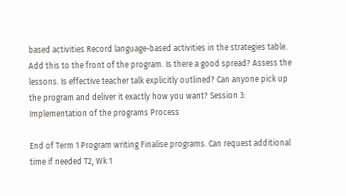based activities Record language-based activities in the strategies table. Add this to the front of the program. Is there a good spread? Assess the lessons. Is effective teacher talk explicitly outlined? Can anyone pick up the program and deliver it exactly how you want? Session 3: Implementation of the programs Process

End of Term 1 Program writing Finalise programs. Can request additional time if needed T2, Wk 1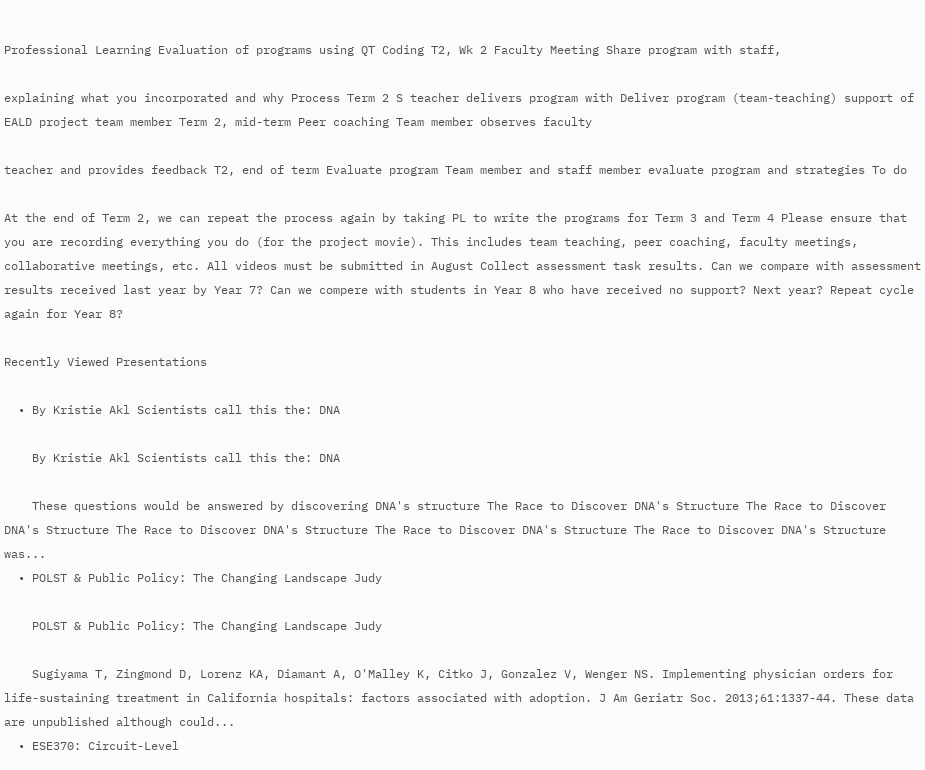Professional Learning Evaluation of programs using QT Coding T2, Wk 2 Faculty Meeting Share program with staff,

explaining what you incorporated and why Process Term 2 S teacher delivers program with Deliver program (team-teaching) support of EALD project team member Term 2, mid-term Peer coaching Team member observes faculty

teacher and provides feedback T2, end of term Evaluate program Team member and staff member evaluate program and strategies To do

At the end of Term 2, we can repeat the process again by taking PL to write the programs for Term 3 and Term 4 Please ensure that you are recording everything you do (for the project movie). This includes team teaching, peer coaching, faculty meetings, collaborative meetings, etc. All videos must be submitted in August Collect assessment task results. Can we compare with assessment results received last year by Year 7? Can we compere with students in Year 8 who have received no support? Next year? Repeat cycle again for Year 8?

Recently Viewed Presentations

  • By Kristie Akl Scientists call this the: DNA

    By Kristie Akl Scientists call this the: DNA

    These questions would be answered by discovering DNA's structure The Race to Discover DNA's Structure The Race to Discover DNA's Structure The Race to Discover DNA's Structure The Race to Discover DNA's Structure The Race to Discover DNA's Structure was...
  • POLST & Public Policy: The Changing Landscape Judy

    POLST & Public Policy: The Changing Landscape Judy

    Sugiyama T, Zingmond D, Lorenz KA, Diamant A, O'Malley K, Citko J, Gonzalez V, Wenger NS. Implementing physician orders for life-sustaining treatment in California hospitals: factors associated with adoption. J Am Geriatr Soc. 2013;61:1337-44. These data are unpublished although could...
  • ESE370: Circuit-Level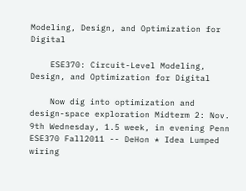Modeling, Design, and Optimization for Digital

    ESE370: Circuit-Level Modeling, Design, and Optimization for Digital

    Now dig into optimization and design-space exploration Midterm 2: Nov. 9th Wednesday, 1.5 week, in evening Penn ESE370 Fall2011 -- DeHon * Idea Lumped wiring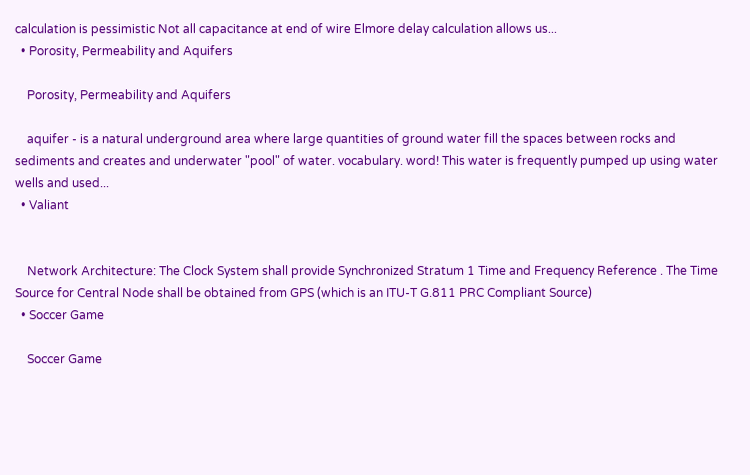calculation is pessimistic Not all capacitance at end of wire Elmore delay calculation allows us...
  • Porosity, Permeability and Aquifers

    Porosity, Permeability and Aquifers

    aquifer - is a natural underground area where large quantities of ground water fill the spaces between rocks and sediments and creates and underwater "pool" of water. vocabulary. word! This water is frequently pumped up using water wells and used...
  • Valiant


    Network Architecture: The Clock System shall provide Synchronized Stratum 1 Time and Frequency Reference . The Time Source for Central Node shall be obtained from GPS (which is an ITU-T G.811 PRC Compliant Source)
  • Soccer Game

    Soccer Game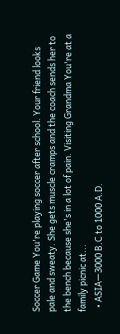Soccer Game You're playing soccer after school. Your friend looks pale and sweaty. She gets muscle cramps and the coach sends her to the bench because she's in a lot of pain. Visiting Grandma You're at a family picnic at...
  • ASIA—3000 B.C to 1000 A.D.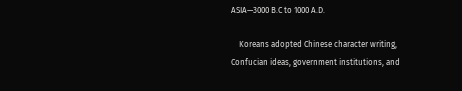ASIA—3000 B.C to 1000 A.D.

    Koreans adopted Chinese character writing, Confucian ideas, government institutions, and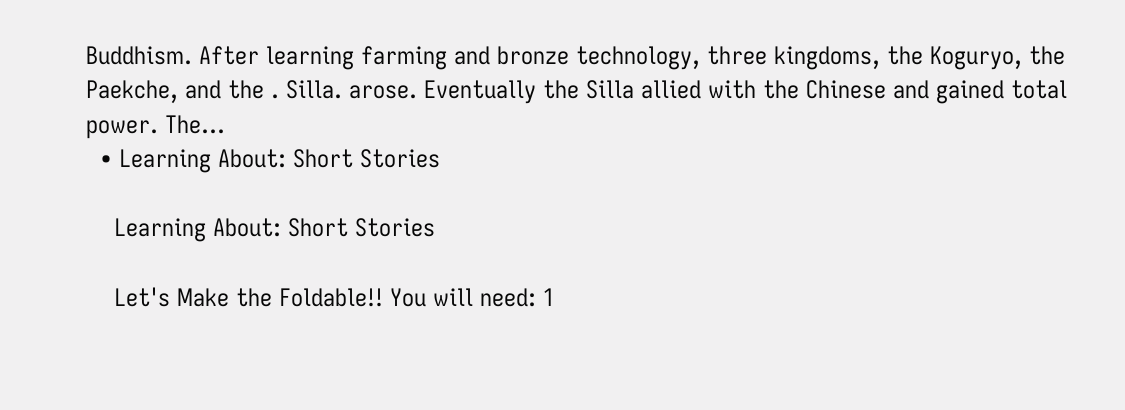Buddhism. After learning farming and bronze technology, three kingdoms, the Koguryo, the Paekche, and the . Silla. arose. Eventually the Silla allied with the Chinese and gained total power. The...
  • Learning About: Short Stories

    Learning About: Short Stories

    Let's Make the Foldable!! You will need: 1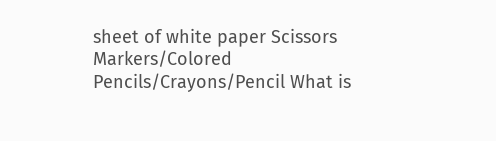sheet of white paper Scissors Markers/Colored Pencils/Crayons/Pencil What is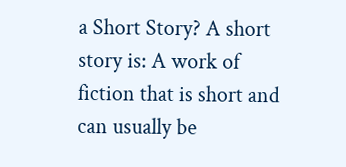a Short Story? A short story is: A work of fiction that is short and can usually be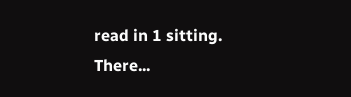read in 1 sitting. There...